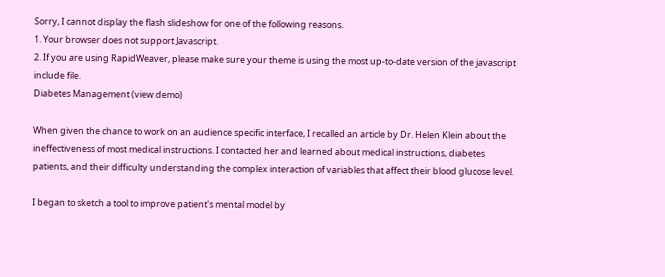Sorry, I cannot display the flash slideshow for one of the following reasons.
1. Your browser does not support Javascript.
2. If you are using RapidWeaver, please make sure your theme is using the most up-to-date version of the javascript include file.
Diabetes Management (view demo)

When given the chance to work on an audience specific interface, I recalled an article by Dr. Helen Klein about the ineffectiveness of most medical instructions. I contacted her and learned about medical instructions, diabetes patients, and their difficulty understanding the complex interaction of variables that affect their blood glucose level.

I began to sketch a tool to improve patient's mental model by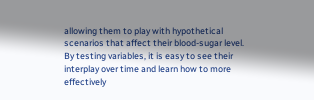allowing them to play with hypothetical scenarios that affect their blood-sugar level. By testing variables, it is easy to see their interplay over time and learn how to more effectively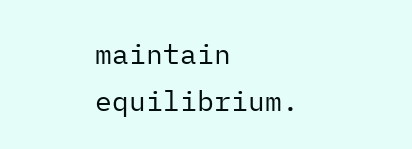maintain equilibrium.